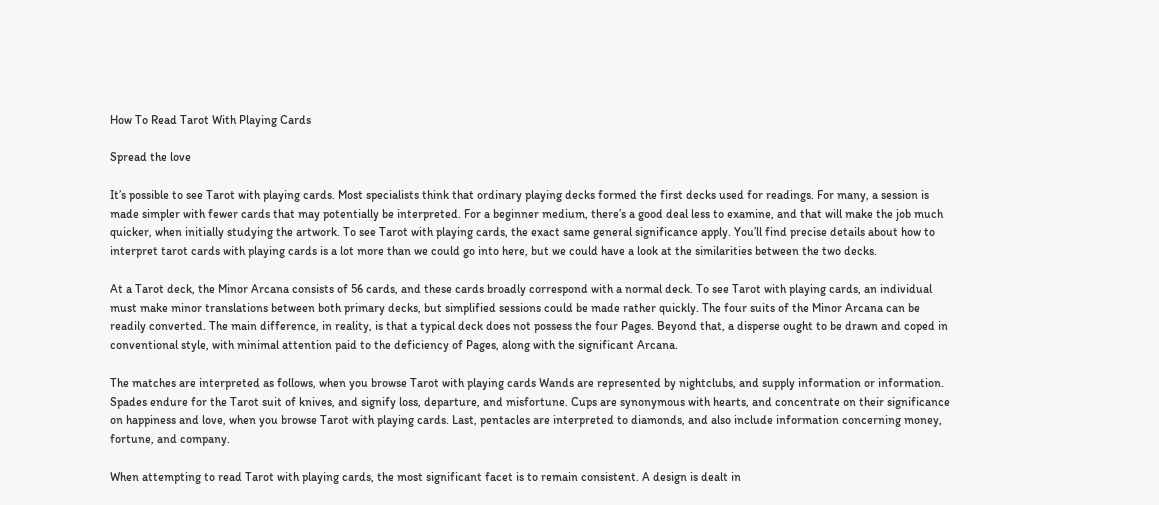How To Read Tarot With Playing Cards

Spread the love

It’s possible to see Tarot with playing cards. Most specialists think that ordinary playing decks formed the first decks used for readings. For many, a session is made simpler with fewer cards that may potentially be interpreted. For a beginner medium, there’s a good deal less to examine, and that will make the job much quicker, when initially studying the artwork. To see Tarot with playing cards, the exact same general significance apply. You’ll find precise details about how to interpret tarot cards with playing cards is a lot more than we could go into here, but we could have a look at the similarities between the two decks.

At a Tarot deck, the Minor Arcana consists of 56 cards, and these cards broadly correspond with a normal deck. To see Tarot with playing cards, an individual must make minor translations between both primary decks, but simplified sessions could be made rather quickly. The four suits of the Minor Arcana can be readily converted. The main difference, in reality, is that a typical deck does not possess the four Pages. Beyond that, a disperse ought to be drawn and coped in conventional style, with minimal attention paid to the deficiency of Pages, along with the significant Arcana.

The matches are interpreted as follows, when you browse Tarot with playing cards Wands are represented by nightclubs, and supply information or information. Spades endure for the Tarot suit of knives, and signify loss, departure, and misfortune. Cups are synonymous with hearts, and concentrate on their significance on happiness and love, when you browse Tarot with playing cards. Last, pentacles are interpreted to diamonds, and also include information concerning money, fortune, and company.

When attempting to read Tarot with playing cards, the most significant facet is to remain consistent. A design is dealt in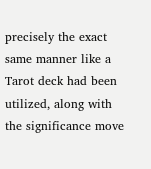precisely the exact same manner like a Tarot deck had been utilized, along with the significance move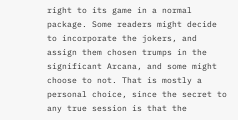right to its game in a normal package. Some readers might decide to incorporate the jokers, and assign them chosen trumps in the significant Arcana, and some might choose to not. That is mostly a personal choice, since the secret to any true session is that the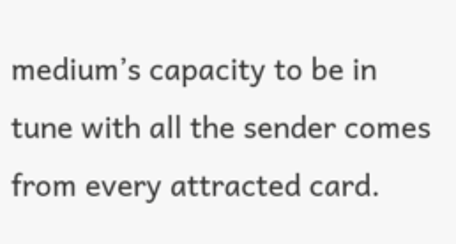medium’s capacity to be in tune with all the sender comes from every attracted card.